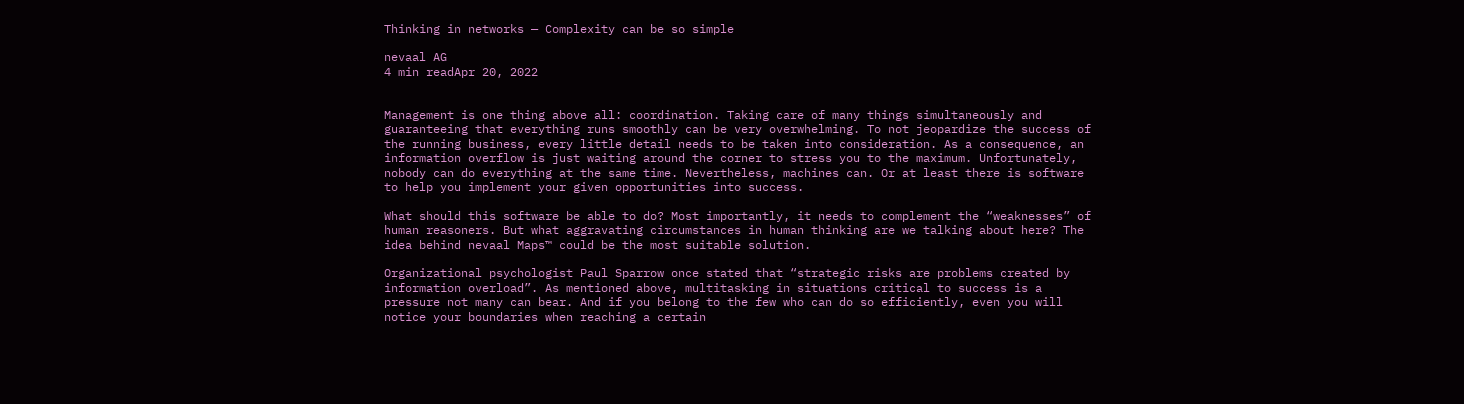Thinking in networks — Complexity can be so simple

nevaal AG
4 min readApr 20, 2022


Management is one thing above all: coordination. Taking care of many things simultaneously and guaranteeing that everything runs smoothly can be very overwhelming. To not jeopardize the success of the running business, every little detail needs to be taken into consideration. As a consequence, an information overflow is just waiting around the corner to stress you to the maximum. Unfortunately, nobody can do everything at the same time. Nevertheless, machines can. Or at least there is software to help you implement your given opportunities into success.

What should this software be able to do? Most importantly, it needs to complement the “weaknesses” of human reasoners. But what aggravating circumstances in human thinking are we talking about here? The idea behind nevaal Maps™ could be the most suitable solution.

Organizational psychologist Paul Sparrow once stated that “strategic risks are problems created by information overload”. As mentioned above, multitasking in situations critical to success is a pressure not many can bear. And if you belong to the few who can do so efficiently, even you will notice your boundaries when reaching a certain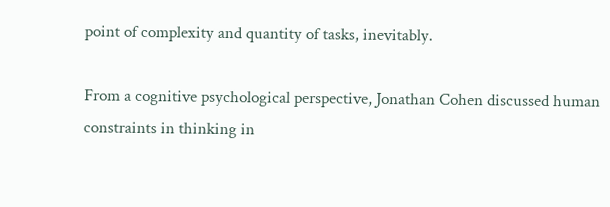point of complexity and quantity of tasks, inevitably.

From a cognitive psychological perspective, Jonathan Cohen discussed human constraints in thinking in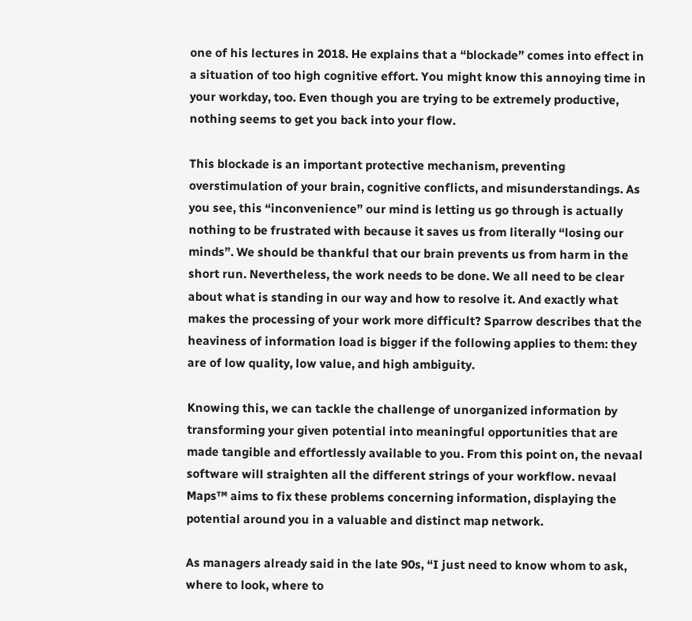one of his lectures in 2018. He explains that a “blockade” comes into effect in a situation of too high cognitive effort. You might know this annoying time in your workday, too. Even though you are trying to be extremely productive, nothing seems to get you back into your flow.

This blockade is an important protective mechanism, preventing overstimulation of your brain, cognitive conflicts, and misunderstandings. As you see, this “inconvenience” our mind is letting us go through is actually nothing to be frustrated with because it saves us from literally “losing our minds”. We should be thankful that our brain prevents us from harm in the short run. Nevertheless, the work needs to be done. We all need to be clear about what is standing in our way and how to resolve it. And exactly what makes the processing of your work more difficult? Sparrow describes that the heaviness of information load is bigger if the following applies to them: they are of low quality, low value, and high ambiguity.

Knowing this, we can tackle the challenge of unorganized information by transforming your given potential into meaningful opportunities that are made tangible and effortlessly available to you. From this point on, the nevaal software will straighten all the different strings of your workflow. nevaal Maps™ aims to fix these problems concerning information, displaying the potential around you in a valuable and distinct map network.

As managers already said in the late 90s, “I just need to know whom to ask, where to look, where to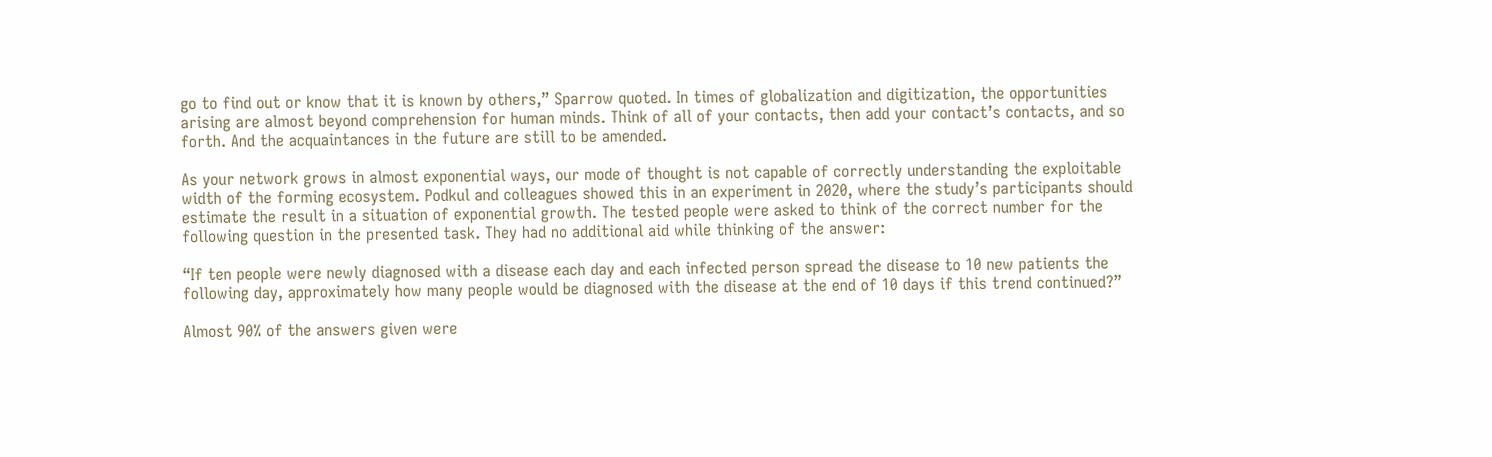go to find out or know that it is known by others,” Sparrow quoted. In times of globalization and digitization, the opportunities arising are almost beyond comprehension for human minds. Think of all of your contacts, then add your contact’s contacts, and so forth. And the acquaintances in the future are still to be amended.

As your network grows in almost exponential ways, our mode of thought is not capable of correctly understanding the exploitable width of the forming ecosystem. Podkul and colleagues showed this in an experiment in 2020, where the study’s participants should estimate the result in a situation of exponential growth. The tested people were asked to think of the correct number for the following question in the presented task. They had no additional aid while thinking of the answer:

“If ten people were newly diagnosed with a disease each day and each infected person spread the disease to 10 new patients the following day, approximately how many people would be diagnosed with the disease at the end of 10 days if this trend continued?”

Almost 90% of the answers given were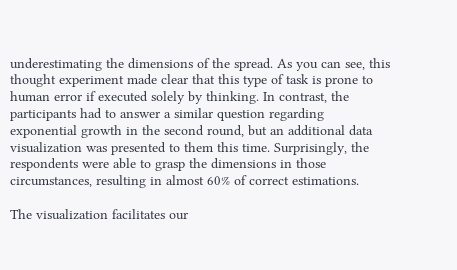underestimating the dimensions of the spread. As you can see, this thought experiment made clear that this type of task is prone to human error if executed solely by thinking. In contrast, the participants had to answer a similar question regarding exponential growth in the second round, but an additional data visualization was presented to them this time. Surprisingly, the respondents were able to grasp the dimensions in those circumstances, resulting in almost 60% of correct estimations.

The visualization facilitates our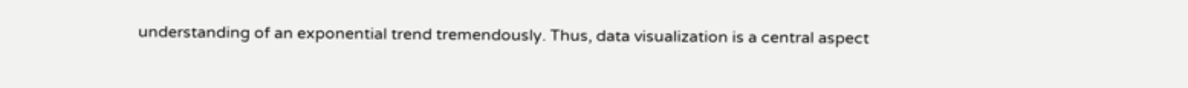understanding of an exponential trend tremendously. Thus, data visualization is a central aspect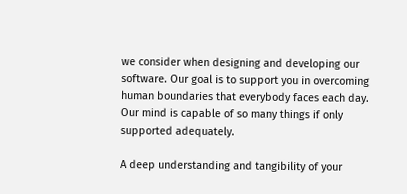we consider when designing and developing our software. Our goal is to support you in overcoming human boundaries that everybody faces each day. Our mind is capable of so many things if only supported adequately.

A deep understanding and tangibility of your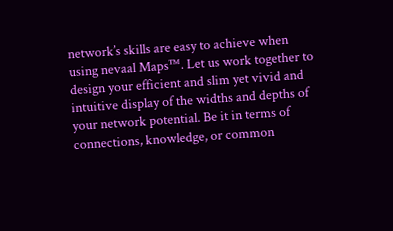network’s skills are easy to achieve when using nevaal Maps™. Let us work together to design your efficient and slim yet vivid and intuitive display of the widths and depths of your network potential. Be it in terms of connections, knowledge, or common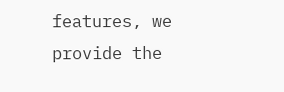features, we provide the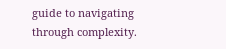guide to navigating through complexity.